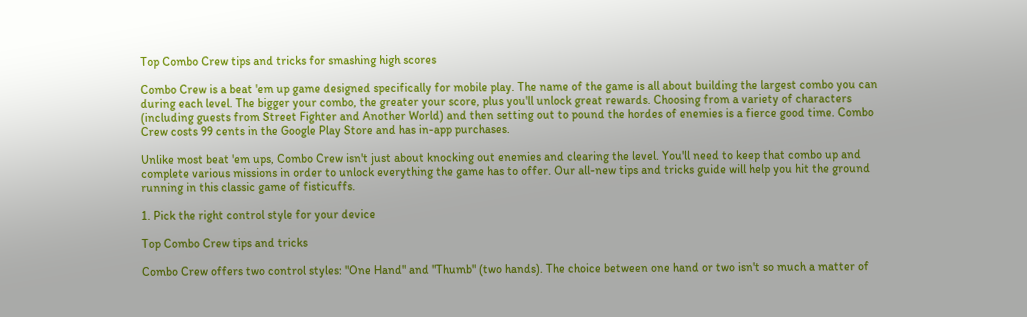Top Combo Crew tips and tricks for smashing high scores

Combo Crew is a beat 'em up game designed specifically for mobile play. The name of the game is all about building the largest combo you can during each level. The bigger your combo, the greater your score, plus you'll unlock great rewards. Choosing from a variety of characters (including guests from Street Fighter and Another World) and then setting out to pound the hordes of enemies is a fierce good time. Combo Crew costs 99 cents in the Google Play Store and has in-app purchases.

Unlike most beat 'em ups, Combo Crew isn't just about knocking out enemies and clearing the level. You'll need to keep that combo up and complete various missions in order to unlock everything the game has to offer. Our all-new tips and tricks guide will help you hit the ground running in this classic game of fisticuffs.

1. Pick the right control style for your device

Top Combo Crew tips and tricks

Combo Crew offers two control styles: "One Hand" and "Thumb" (two hands). The choice between one hand or two isn't so much a matter of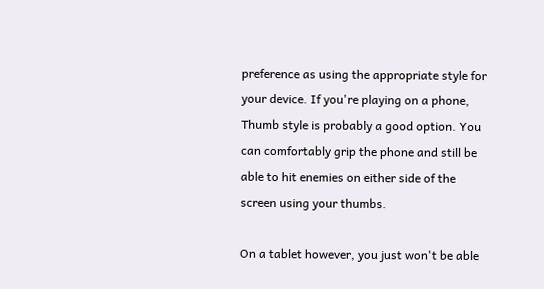preference as using the appropriate style for your device. If you're playing on a phone, Thumb style is probably a good option. You can comfortably grip the phone and still be able to hit enemies on either side of the screen using your thumbs.

On a tablet however, you just won't be able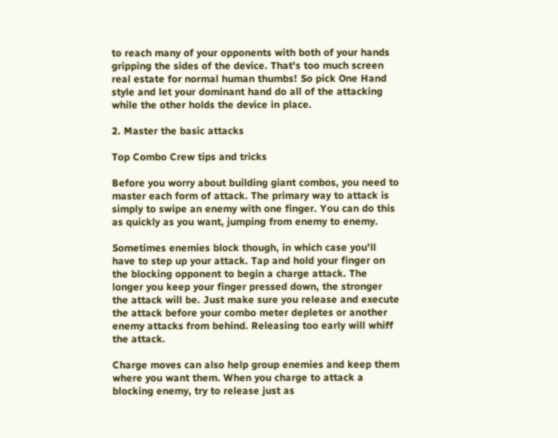to reach many of your opponents with both of your hands gripping the sides of the device. That's too much screen real estate for normal human thumbs! So pick One Hand style and let your dominant hand do all of the attacking while the other holds the device in place.

2. Master the basic attacks

Top Combo Crew tips and tricks

Before you worry about building giant combos, you need to master each form of attack. The primary way to attack is simply to swipe an enemy with one finger. You can do this as quickly as you want, jumping from enemy to enemy.

Sometimes enemies block though, in which case you'll have to step up your attack. Tap and hold your finger on the blocking opponent to begin a charge attack. The longer you keep your finger pressed down, the stronger the attack will be. Just make sure you release and execute the attack before your combo meter depletes or another enemy attacks from behind. Releasing too early will whiff the attack.

Charge moves can also help group enemies and keep them where you want them. When you charge to attack a blocking enemy, try to release just as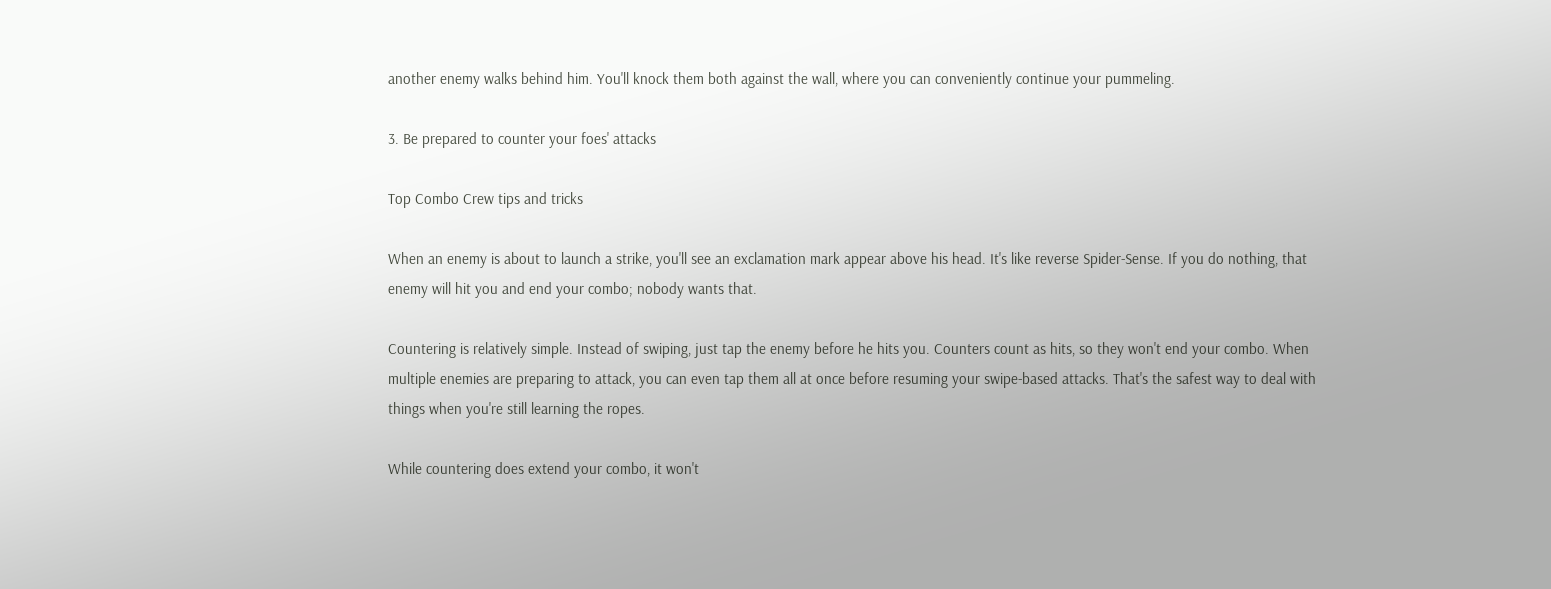another enemy walks behind him. You'll knock them both against the wall, where you can conveniently continue your pummeling.

3. Be prepared to counter your foes' attacks

Top Combo Crew tips and tricks

When an enemy is about to launch a strike, you'll see an exclamation mark appear above his head. It's like reverse Spider-Sense. If you do nothing, that enemy will hit you and end your combo; nobody wants that.

Countering is relatively simple. Instead of swiping, just tap the enemy before he hits you. Counters count as hits, so they won't end your combo. When multiple enemies are preparing to attack, you can even tap them all at once before resuming your swipe-based attacks. That's the safest way to deal with things when you're still learning the ropes.

While countering does extend your combo, it won't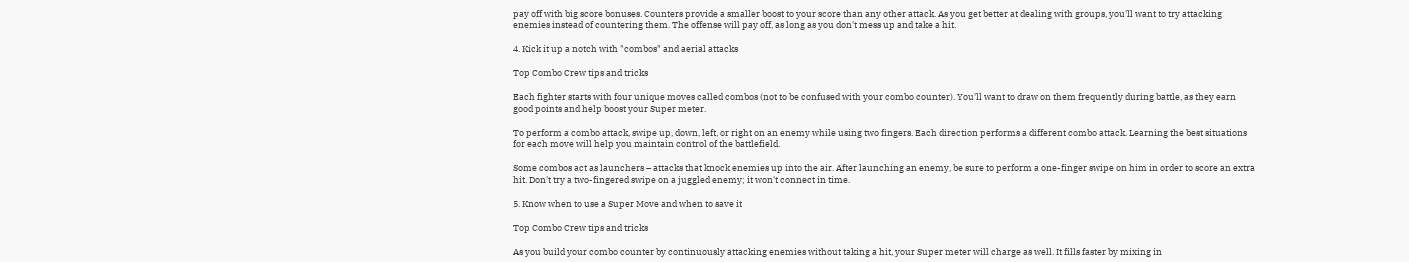pay off with big score bonuses. Counters provide a smaller boost to your score than any other attack. As you get better at dealing with groups, you'll want to try attacking enemies instead of countering them. The offense will pay off, as long as you don't mess up and take a hit.

4. Kick it up a notch with "combos" and aerial attacks

Top Combo Crew tips and tricks

Each fighter starts with four unique moves called combos (not to be confused with your combo counter). You'll want to draw on them frequently during battle, as they earn good points and help boost your Super meter.

To perform a combo attack, swipe up, down, left, or right on an enemy while using two fingers. Each direction performs a different combo attack. Learning the best situations for each move will help you maintain control of the battlefield.

Some combos act as launchers – attacks that knock enemies up into the air. After launching an enemy, be sure to perform a one-finger swipe on him in order to score an extra hit. Don't try a two-fingered swipe on a juggled enemy; it won't connect in time.

5. Know when to use a Super Move and when to save it

Top Combo Crew tips and tricks

As you build your combo counter by continuously attacking enemies without taking a hit, your Super meter will charge as well. It fills faster by mixing in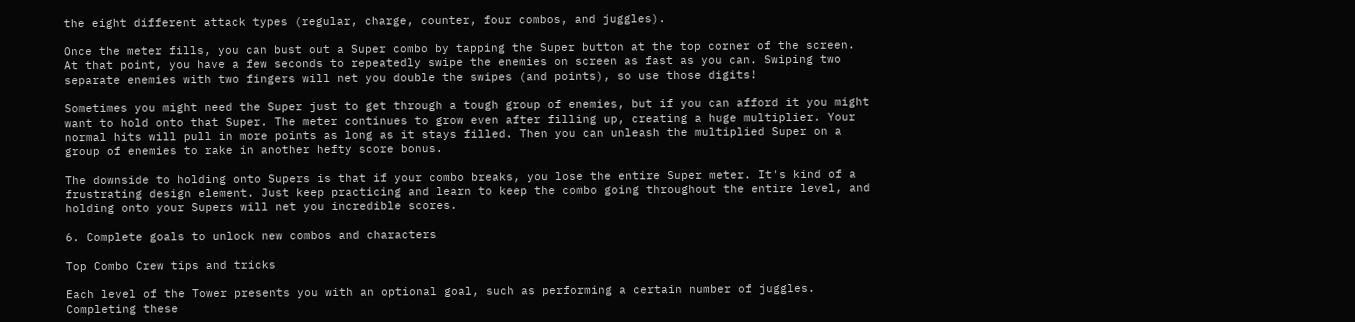the eight different attack types (regular, charge, counter, four combos, and juggles).

Once the meter fills, you can bust out a Super combo by tapping the Super button at the top corner of the screen. At that point, you have a few seconds to repeatedly swipe the enemies on screen as fast as you can. Swiping two separate enemies with two fingers will net you double the swipes (and points), so use those digits!

Sometimes you might need the Super just to get through a tough group of enemies, but if you can afford it you might want to hold onto that Super. The meter continues to grow even after filling up, creating a huge multiplier. Your normal hits will pull in more points as long as it stays filled. Then you can unleash the multiplied Super on a group of enemies to rake in another hefty score bonus.

The downside to holding onto Supers is that if your combo breaks, you lose the entire Super meter. It's kind of a frustrating design element. Just keep practicing and learn to keep the combo going throughout the entire level, and holding onto your Supers will net you incredible scores.

6. Complete goals to unlock new combos and characters

Top Combo Crew tips and tricks

Each level of the Tower presents you with an optional goal, such as performing a certain number of juggles. Completing these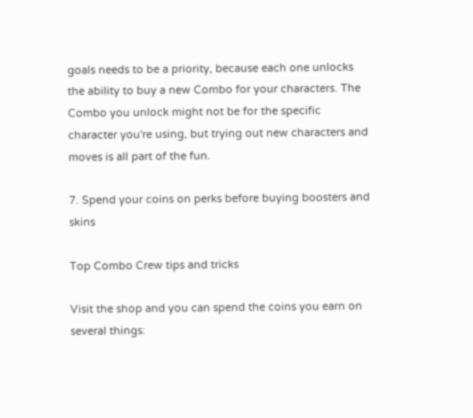goals needs to be a priority, because each one unlocks the ability to buy a new Combo for your characters. The Combo you unlock might not be for the specific character you're using, but trying out new characters and moves is all part of the fun.

7. Spend your coins on perks before buying boosters and skins

Top Combo Crew tips and tricks

Visit the shop and you can spend the coins you earn on several things: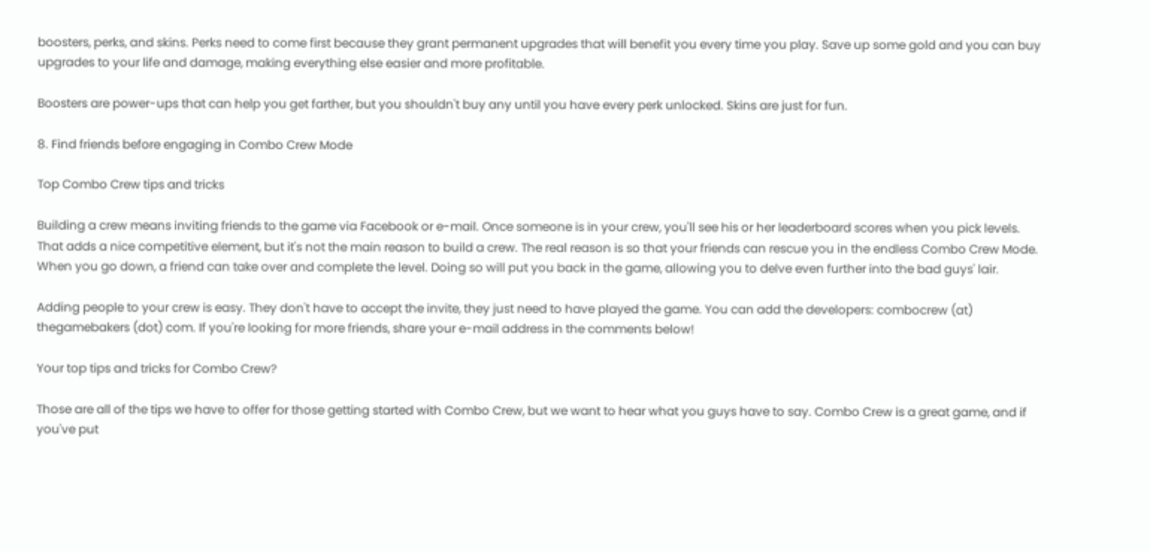boosters, perks, and skins. Perks need to come first because they grant permanent upgrades that will benefit you every time you play. Save up some gold and you can buy upgrades to your life and damage, making everything else easier and more profitable.

Boosters are power-ups that can help you get farther, but you shouldn't buy any until you have every perk unlocked. Skins are just for fun.

8. Find friends before engaging in Combo Crew Mode

Top Combo Crew tips and tricks

Building a crew means inviting friends to the game via Facebook or e-mail. Once someone is in your crew, you'll see his or her leaderboard scores when you pick levels. That adds a nice competitive element, but it's not the main reason to build a crew. The real reason is so that your friends can rescue you in the endless Combo Crew Mode. When you go down, a friend can take over and complete the level. Doing so will put you back in the game, allowing you to delve even further into the bad guys' lair.

Adding people to your crew is easy. They don't have to accept the invite, they just need to have played the game. You can add the developers: combocrew (at) thegamebakers (dot) com. If you're looking for more friends, share your e-mail address in the comments below!

Your top tips and tricks for Combo Crew?

Those are all of the tips we have to offer for those getting started with Combo Crew, but we want to hear what you guys have to say. Combo Crew is a great game, and if you've put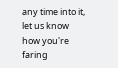any time into it, let us know how you're faring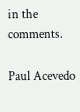in the comments.

Paul Acevedo